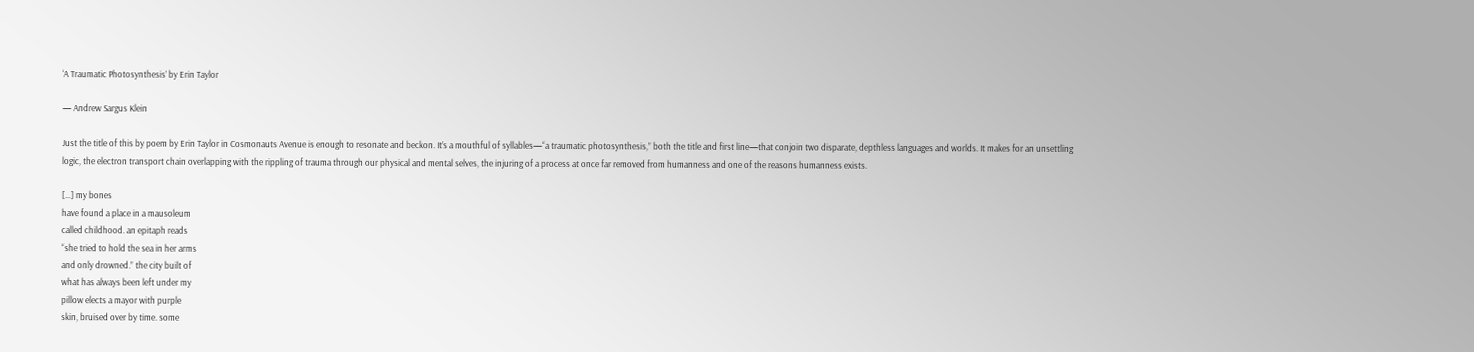‘A Traumatic Photosynthesis’ by Erin Taylor

— Andrew Sargus Klein

Just the title of this by poem by Erin Taylor in Cosmonauts Avenue is enough to resonate and beckon. It’s a mouthful of syllables—“a traumatic photosynthesis,” both the title and first line—that conjoin two disparate, depthless languages and worlds. It makes for an unsettling logic, the electron transport chain overlapping with the rippling of trauma through our physical and mental selves, the injuring of a process at once far removed from humanness and one of the reasons humanness exists.

[…] my bones
have found a place in a mausoleum
called childhood. an epitaph reads
“she tried to hold the sea in her arms
and only drowned.” the city built of
what has always been left under my
pillow elects a mayor with purple
skin, bruised over by time. some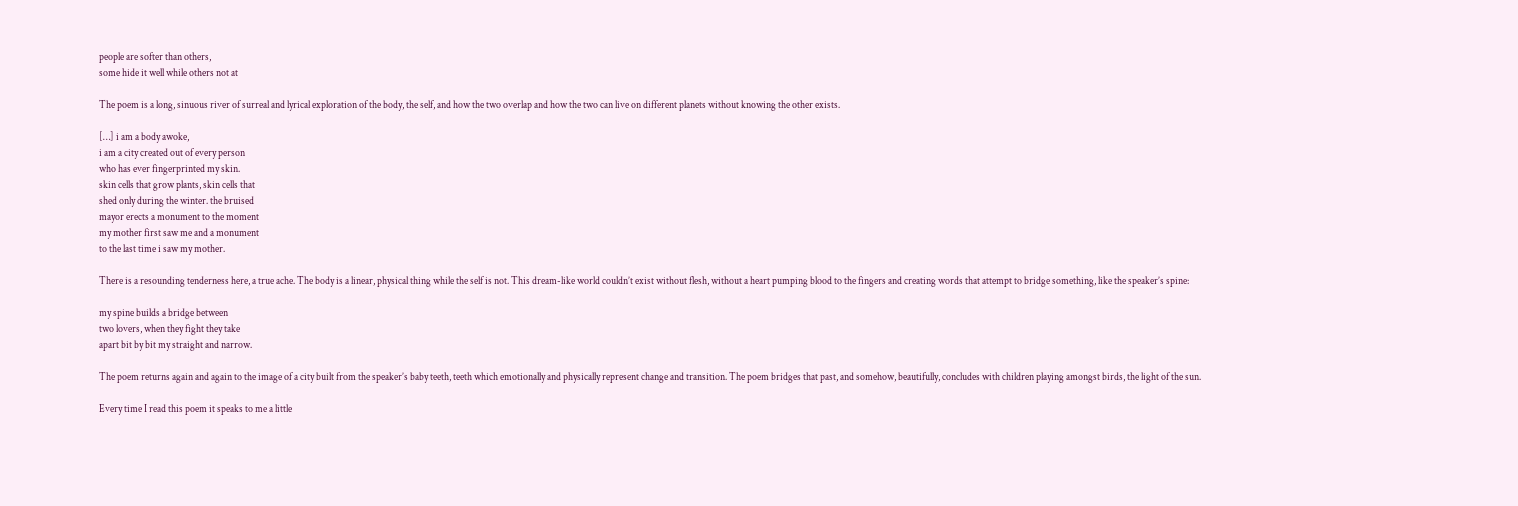people are softer than others,
some hide it well while others not at

The poem is a long, sinuous river of surreal and lyrical exploration of the body, the self, and how the two overlap and how the two can live on different planets without knowing the other exists.

[…] i am a body awoke,
i am a city created out of every person
who has ever fingerprinted my skin.
skin cells that grow plants, skin cells that
shed only during the winter. the bruised
mayor erects a monument to the moment
my mother first saw me and a monument
to the last time i saw my mother.

There is a resounding tenderness here, a true ache. The body is a linear, physical thing while the self is not. This dream-like world couldn’t exist without flesh, without a heart pumping blood to the fingers and creating words that attempt to bridge something, like the speaker’s spine:

my spine builds a bridge between
two lovers, when they fight they take
apart bit by bit my straight and narrow.

The poem returns again and again to the image of a city built from the speaker’s baby teeth, teeth which emotionally and physically represent change and transition. The poem bridges that past, and somehow, beautifully, concludes with children playing amongst birds, the light of the sun.

Every time I read this poem it speaks to me a little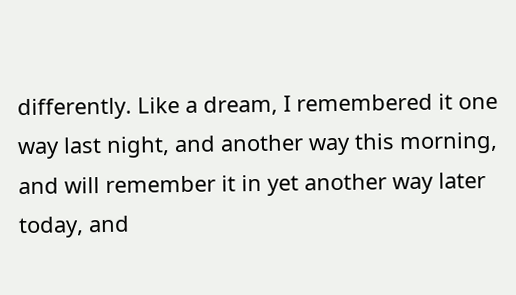differently. Like a dream, I remembered it one way last night, and another way this morning, and will remember it in yet another way later today, and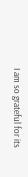I am so grateful for its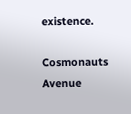existence.

Cosmonauts Avenue